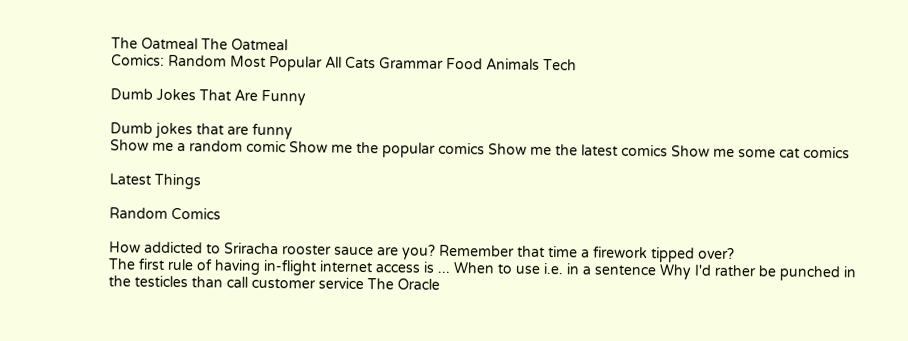The Oatmeal The Oatmeal
Comics: Random Most Popular All Cats Grammar Food Animals Tech

Dumb Jokes That Are Funny

Dumb jokes that are funny
Show me a random comic Show me the popular comics Show me the latest comics Show me some cat comics

Latest Things

Random Comics

How addicted to Sriracha rooster sauce are you? Remember that time a firework tipped over?
The first rule of having in-flight internet access is ... When to use i.e. in a sentence Why I'd rather be punched in the testicles than call customer service The Oracle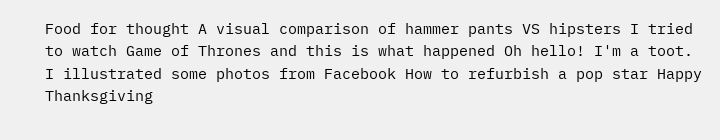Food for thought A visual comparison of hammer pants VS hipsters I tried to watch Game of Thrones and this is what happened Oh hello! I'm a toot.
I illustrated some photos from Facebook How to refurbish a pop star Happy Thanksgiving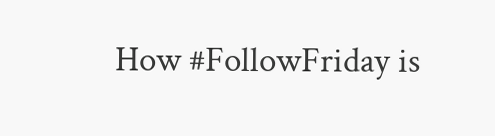How #FollowFriday is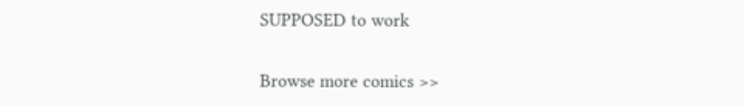SUPPOSED to work

Browse more comics >>